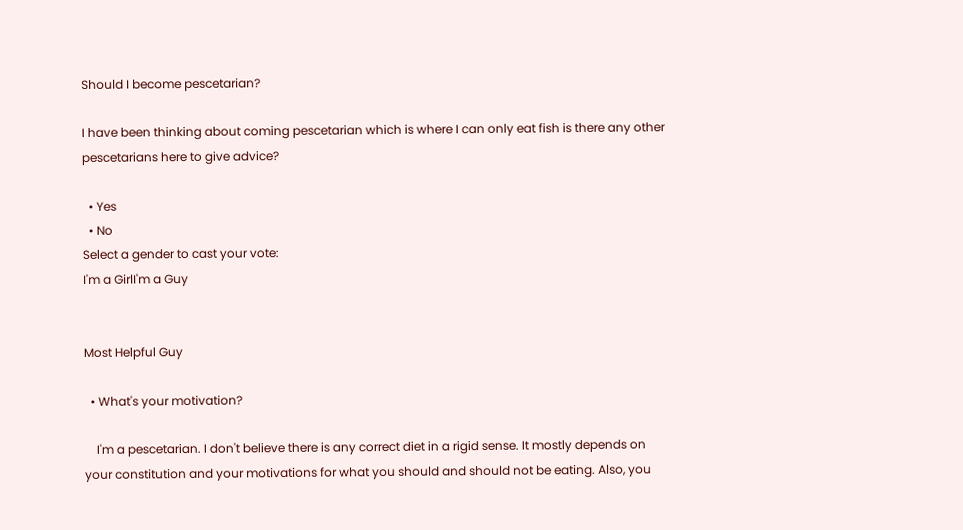Should I become pescetarian?

I have been thinking about coming pescetarian which is where I can only eat fish is there any other pescetarians here to give advice?

  • Yes
  • No
Select a gender to cast your vote:
I'm a GirlI'm a Guy


Most Helpful Guy

  • What's your motivation?

    I'm a pescetarian. I don't believe there is any correct diet in a rigid sense. It mostly depends on your constitution and your motivations for what you should and should not be eating. Also, you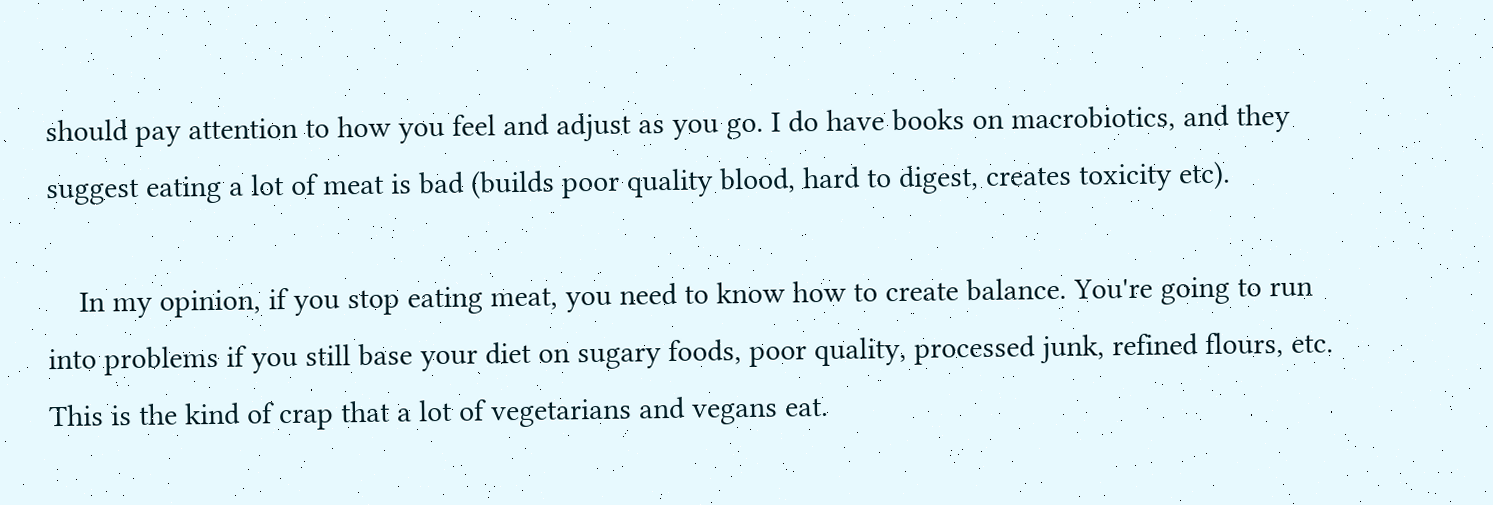should pay attention to how you feel and adjust as you go. I do have books on macrobiotics, and they suggest eating a lot of meat is bad (builds poor quality blood, hard to digest, creates toxicity etc).

    In my opinion, if you stop eating meat, you need to know how to create balance. You're going to run into problems if you still base your diet on sugary foods, poor quality, processed junk, refined flours, etc. This is the kind of crap that a lot of vegetarians and vegans eat.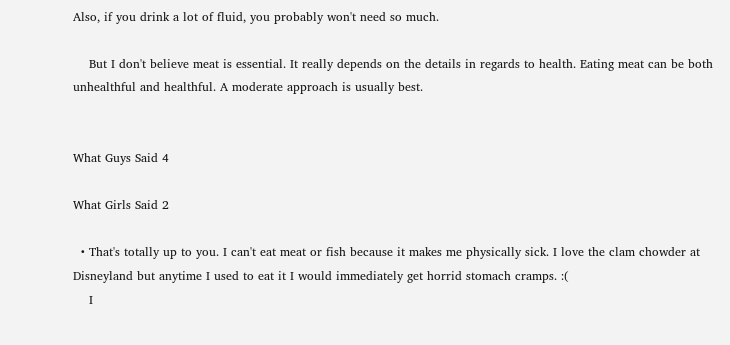Also, if you drink a lot of fluid, you probably won't need so much.

    But I don't believe meat is essential. It really depends on the details in regards to health. Eating meat can be both unhealthful and healthful. A moderate approach is usually best.


What Guys Said 4

What Girls Said 2

  • That's totally up to you. I can't eat meat or fish because it makes me physically sick. I love the clam chowder at Disneyland but anytime I used to eat it I would immediately get horrid stomach cramps. :(
    I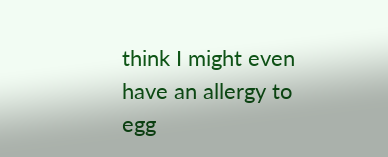think I might even have an allergy to egg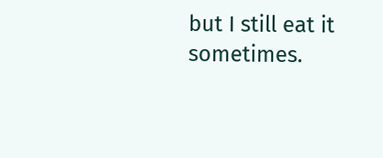but I still eat it sometimes.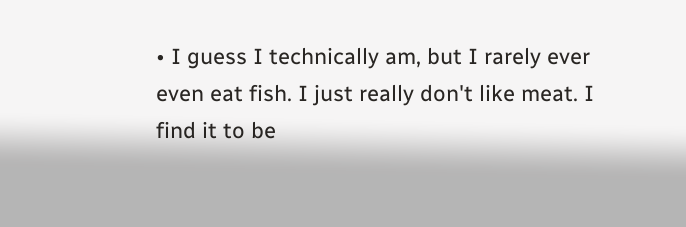• I guess I technically am, but I rarely ever even eat fish. I just really don't like meat. I find it to be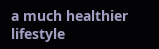a much healthier lifestyle